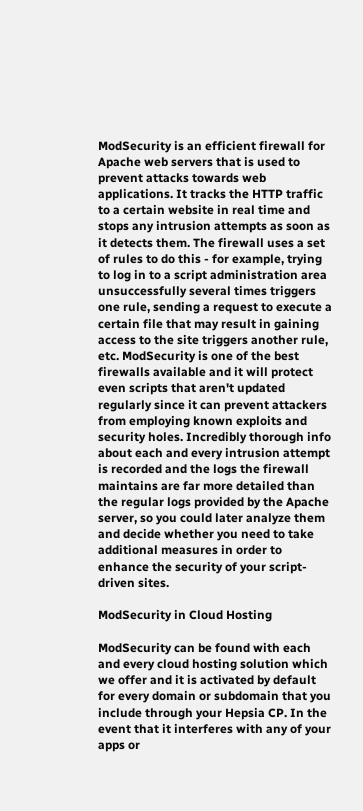ModSecurity is an efficient firewall for Apache web servers that is used to prevent attacks towards web applications. It tracks the HTTP traffic to a certain website in real time and stops any intrusion attempts as soon as it detects them. The firewall uses a set of rules to do this - for example, trying to log in to a script administration area unsuccessfully several times triggers one rule, sending a request to execute a certain file that may result in gaining access to the site triggers another rule, etc. ModSecurity is one of the best firewalls available and it will protect even scripts that aren't updated regularly since it can prevent attackers from employing known exploits and security holes. Incredibly thorough info about each and every intrusion attempt is recorded and the logs the firewall maintains are far more detailed than the regular logs provided by the Apache server, so you could later analyze them and decide whether you need to take additional measures in order to enhance the security of your script-driven sites.

ModSecurity in Cloud Hosting

ModSecurity can be found with each and every cloud hosting solution which we offer and it is activated by default for every domain or subdomain that you include through your Hepsia CP. In the event that it interferes with any of your apps or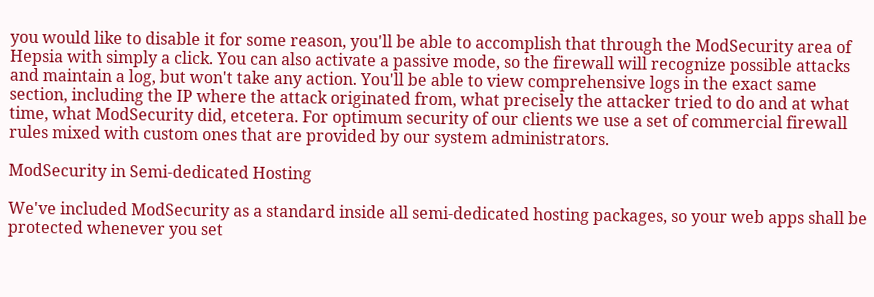you would like to disable it for some reason, you'll be able to accomplish that through the ModSecurity area of Hepsia with simply a click. You can also activate a passive mode, so the firewall will recognize possible attacks and maintain a log, but won't take any action. You'll be able to view comprehensive logs in the exact same section, including the IP where the attack originated from, what precisely the attacker tried to do and at what time, what ModSecurity did, etcetera. For optimum security of our clients we use a set of commercial firewall rules mixed with custom ones that are provided by our system administrators.

ModSecurity in Semi-dedicated Hosting

We've included ModSecurity as a standard inside all semi-dedicated hosting packages, so your web apps shall be protected whenever you set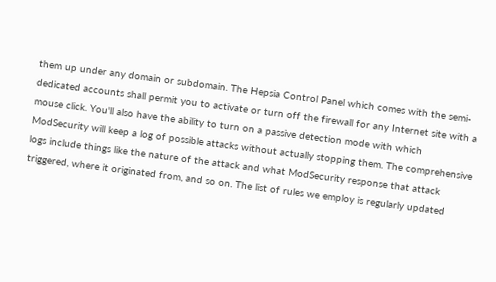them up under any domain or subdomain. The Hepsia Control Panel which comes with the semi-dedicated accounts shall permit you to activate or turn off the firewall for any Internet site with a mouse click. You'll also have the ability to turn on a passive detection mode with which ModSecurity will keep a log of possible attacks without actually stopping them. The comprehensive logs include things like the nature of the attack and what ModSecurity response that attack triggered, where it originated from, and so on. The list of rules we employ is regularly updated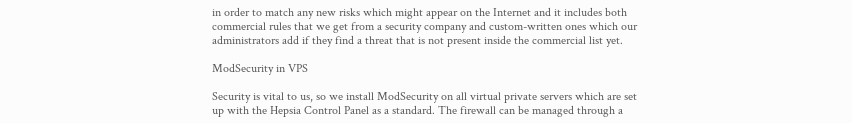in order to match any new risks which might appear on the Internet and it includes both commercial rules that we get from a security company and custom-written ones which our administrators add if they find a threat that is not present inside the commercial list yet.

ModSecurity in VPS

Security is vital to us, so we install ModSecurity on all virtual private servers which are set up with the Hepsia Control Panel as a standard. The firewall can be managed through a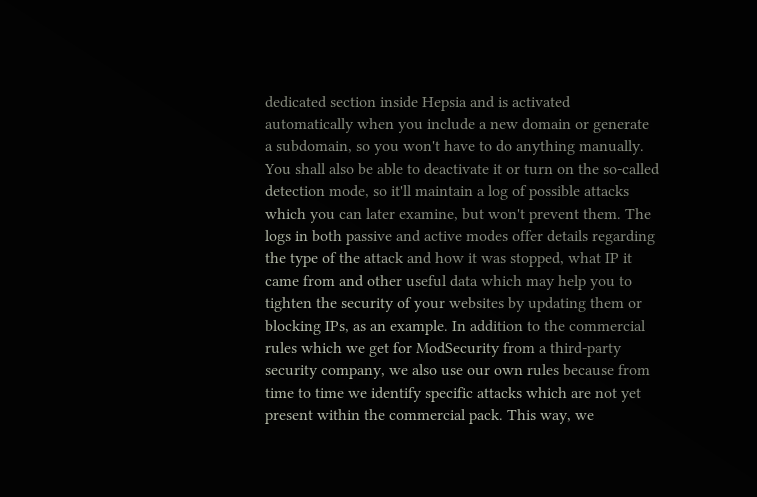dedicated section inside Hepsia and is activated automatically when you include a new domain or generate a subdomain, so you won't have to do anything manually. You shall also be able to deactivate it or turn on the so-called detection mode, so it'll maintain a log of possible attacks which you can later examine, but won't prevent them. The logs in both passive and active modes offer details regarding the type of the attack and how it was stopped, what IP it came from and other useful data which may help you to tighten the security of your websites by updating them or blocking IPs, as an example. In addition to the commercial rules which we get for ModSecurity from a third-party security company, we also use our own rules because from time to time we identify specific attacks which are not yet present within the commercial pack. This way, we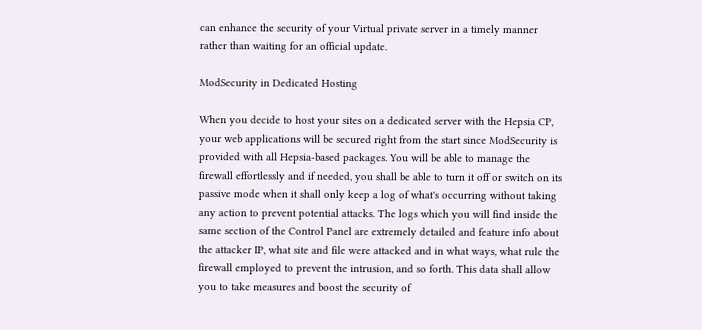can enhance the security of your Virtual private server in a timely manner rather than waiting for an official update.

ModSecurity in Dedicated Hosting

When you decide to host your sites on a dedicated server with the Hepsia CP, your web applications will be secured right from the start since ModSecurity is provided with all Hepsia-based packages. You will be able to manage the firewall effortlessly and if needed, you shall be able to turn it off or switch on its passive mode when it shall only keep a log of what's occurring without taking any action to prevent potential attacks. The logs which you will find inside the same section of the Control Panel are extremely detailed and feature info about the attacker IP, what site and file were attacked and in what ways, what rule the firewall employed to prevent the intrusion, and so forth. This data shall allow you to take measures and boost the security of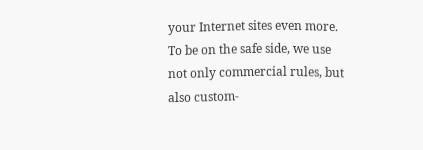your Internet sites even more. To be on the safe side, we use not only commercial rules, but also custom-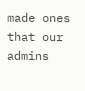made ones that our admins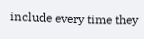include every time they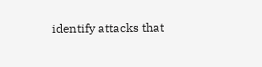identify attacks that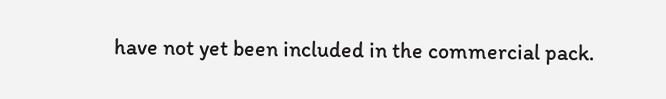have not yet been included in the commercial pack.